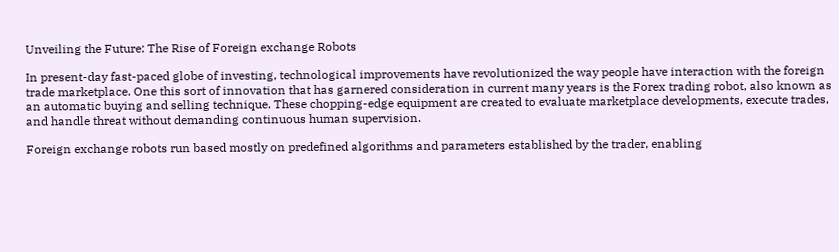Unveiling the Future: The Rise of Foreign exchange Robots

In present-day fast-paced globe of investing, technological improvements have revolutionized the way people have interaction with the foreign trade marketplace. One this sort of innovation that has garnered consideration in current many years is the Forex trading robot, also known as an automatic buying and selling technique. These chopping-edge equipment are created to evaluate marketplace developments, execute trades, and handle threat without demanding continuous human supervision.

Foreign exchange robots run based mostly on predefined algorithms and parameters established by the trader, enabling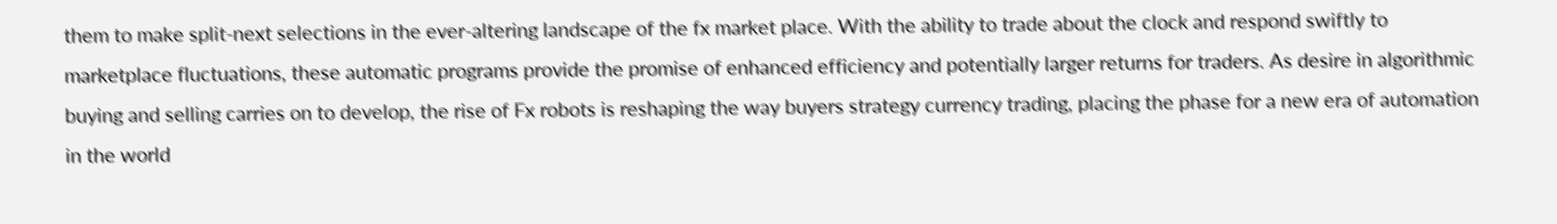them to make split-next selections in the ever-altering landscape of the fx market place. With the ability to trade about the clock and respond swiftly to marketplace fluctuations, these automatic programs provide the promise of enhanced efficiency and potentially larger returns for traders. As desire in algorithmic buying and selling carries on to develop, the rise of Fx robots is reshaping the way buyers strategy currency trading, placing the phase for a new era of automation in the world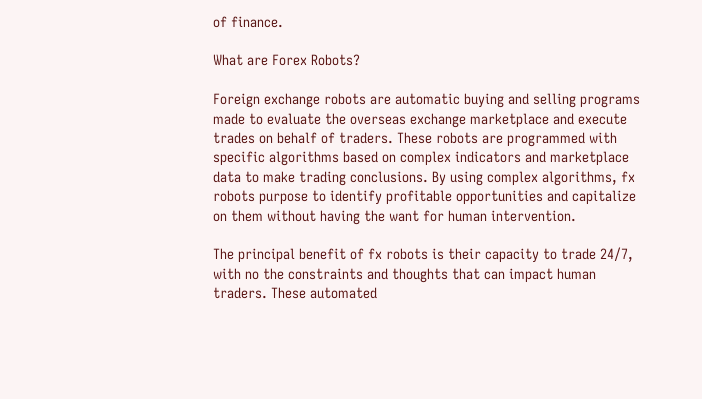of finance.

What are Forex Robots?

Foreign exchange robots are automatic buying and selling programs made to evaluate the overseas exchange marketplace and execute trades on behalf of traders. These robots are programmed with specific algorithms based on complex indicators and marketplace data to make trading conclusions. By using complex algorithms, fx robots purpose to identify profitable opportunities and capitalize on them without having the want for human intervention.

The principal benefit of fx robots is their capacity to trade 24/7, with no the constraints and thoughts that can impact human traders. These automated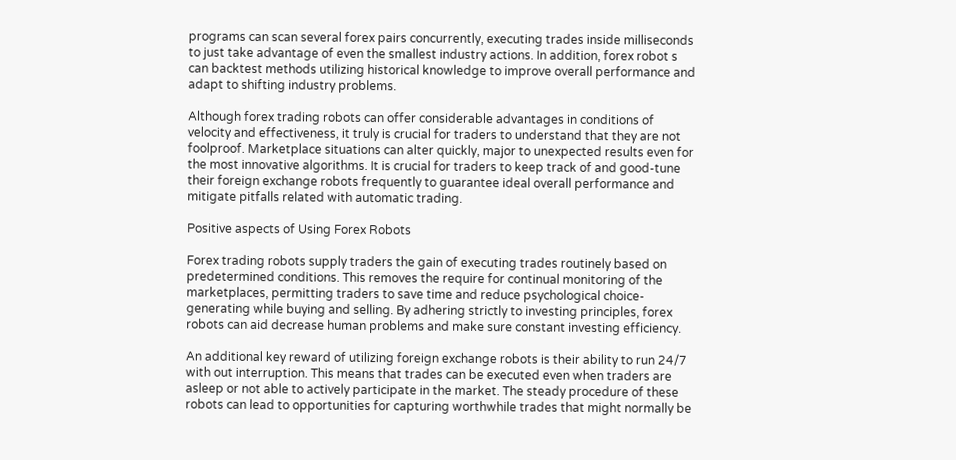programs can scan several forex pairs concurrently, executing trades inside milliseconds to just take advantage of even the smallest industry actions. In addition, forex robot s can backtest methods utilizing historical knowledge to improve overall performance and adapt to shifting industry problems.

Although forex trading robots can offer considerable advantages in conditions of velocity and effectiveness, it truly is crucial for traders to understand that they are not foolproof. Marketplace situations can alter quickly, major to unexpected results even for the most innovative algorithms. It is crucial for traders to keep track of and good-tune their foreign exchange robots frequently to guarantee ideal overall performance and mitigate pitfalls related with automatic trading.

Positive aspects of Using Forex Robots

Forex trading robots supply traders the gain of executing trades routinely based on predetermined conditions. This removes the require for continual monitoring of the marketplaces, permitting traders to save time and reduce psychological choice-generating while buying and selling. By adhering strictly to investing principles, forex robots can aid decrease human problems and make sure constant investing efficiency.

An additional key reward of utilizing foreign exchange robots is their ability to run 24/7 with out interruption. This means that trades can be executed even when traders are asleep or not able to actively participate in the market. The steady procedure of these robots can lead to opportunities for capturing worthwhile trades that might normally be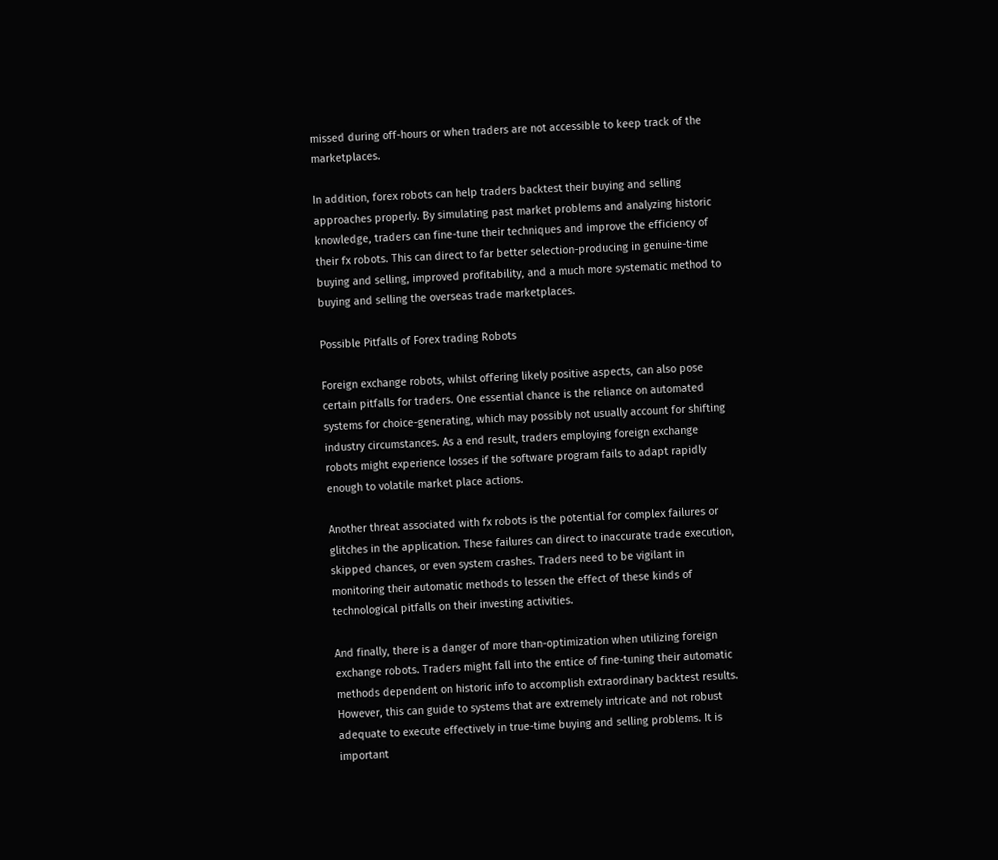missed during off-hours or when traders are not accessible to keep track of the marketplaces.

In addition, forex robots can help traders backtest their buying and selling approaches properly. By simulating past market problems and analyzing historic knowledge, traders can fine-tune their techniques and improve the efficiency of their fx robots. This can direct to far better selection-producing in genuine-time buying and selling, improved profitability, and a much more systematic method to buying and selling the overseas trade marketplaces.

Possible Pitfalls of Forex trading Robots

Foreign exchange robots, whilst offering likely positive aspects, can also pose certain pitfalls for traders. One essential chance is the reliance on automated systems for choice-generating, which may possibly not usually account for shifting industry circumstances. As a end result, traders employing foreign exchange robots might experience losses if the software program fails to adapt rapidly enough to volatile market place actions.

Another threat associated with fx robots is the potential for complex failures or glitches in the application. These failures can direct to inaccurate trade execution, skipped chances, or even system crashes. Traders need to be vigilant in monitoring their automatic methods to lessen the effect of these kinds of technological pitfalls on their investing activities.

And finally, there is a danger of more than-optimization when utilizing foreign exchange robots. Traders might fall into the entice of fine-tuning their automatic methods dependent on historic info to accomplish extraordinary backtest results. However, this can guide to systems that are extremely intricate and not robust adequate to execute effectively in true-time buying and selling problems. It is important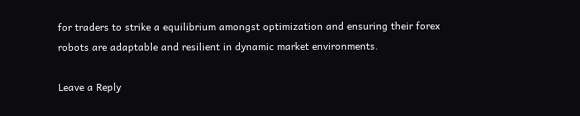for traders to strike a equilibrium amongst optimization and ensuring their forex robots are adaptable and resilient in dynamic market environments.

Leave a Reply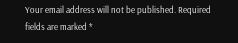Your email address will not be published. Required fields are marked *